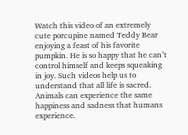Watch this video of an extremely cute porcupine named Teddy Bear enjoying a feast of his favorite pumpkin. He is so happy that he can’t control himself and keeps squeaking in joy. Such videos help us to understand that all life is sacred. Animals can experience the same happiness and sadness that humans experience.